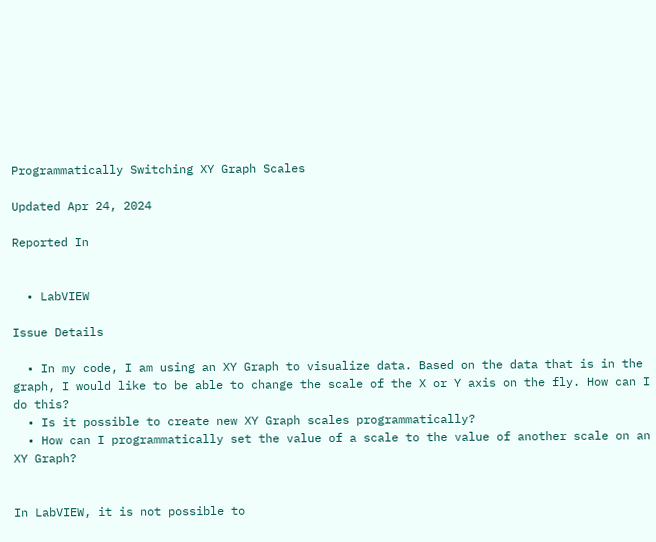Programmatically Switching XY Graph Scales

Updated Apr 24, 2024

Reported In


  • LabVIEW

Issue Details

  • In my code, I am using an XY Graph to visualize data. Based on the data that is in the graph, I would like to be able to change the scale of the X or Y axis on the fly. How can I do this?
  • Is it possible to create new XY Graph scales programmatically?
  • How can I programmatically set the value of a scale to the value of another scale on an XY Graph?


In LabVIEW, it is not possible to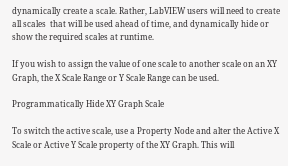dynamically create a scale. Rather, LabVIEW users will need to create all scales  that will be used ahead of time, and dynamically hide or show the required scales at runtime.

If you wish to assign the value of one scale to another scale on an XY Graph, the X Scale Range or Y Scale Range can be used.

Programmatically Hide XY Graph Scale

To switch the active scale, use a Property Node and alter the Active X Scale or Active Y Scale property of the XY Graph. This will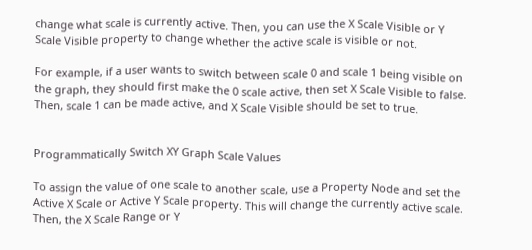change what scale is currently active. Then, you can use the X Scale Visible or Y Scale Visible property to change whether the active scale is visible or not.

For example, if a user wants to switch between scale 0 and scale 1 being visible on the graph, they should first make the 0 scale active, then set X Scale Visible to false. Then, scale 1 can be made active, and X Scale Visible should be set to true.


Programmatically Switch XY Graph Scale Values

To assign the value of one scale to another scale, use a Property Node and set the Active X Scale or Active Y Scale property. This will change the currently active scale. Then, the X Scale Range or Y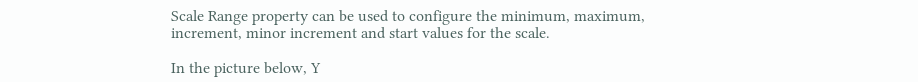Scale Range property can be used to configure the minimum, maximum, increment, minor increment and start values for the scale.

In the picture below, Y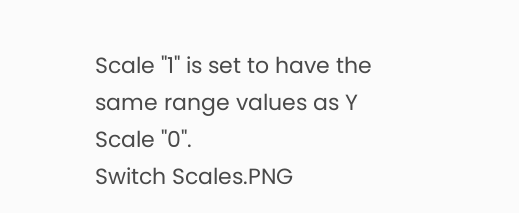Scale "1" is set to have the same range values as Y Scale "0".
Switch Scales.PNG